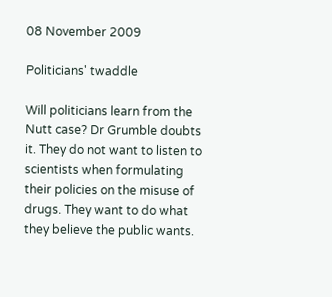08 November 2009

Politicians' twaddle

Will politicians learn from the Nutt case? Dr Grumble doubts it. They do not want to listen to scientists when formulating their policies on the misuse of drugs. They want to do what they believe the public wants.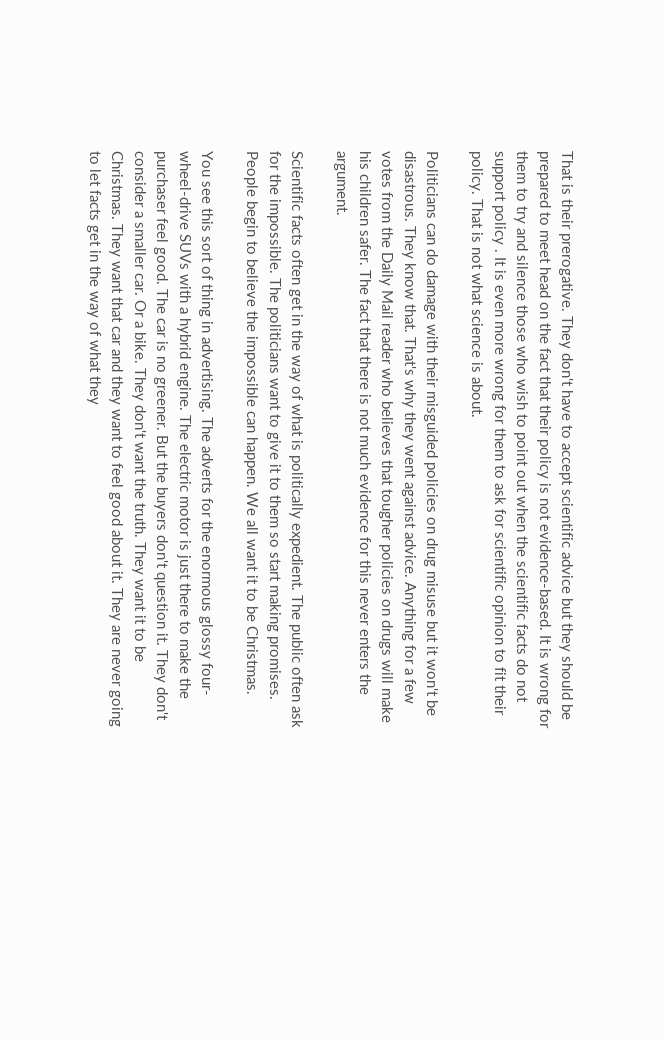That is their prerogative. They don't have to accept scientific advice but they should be prepared to meet head on the fact that their policy is not evidence-based. It is wrong for them to try and silence those who wish to point out when the scientific facts do not support policy . It is even more wrong for them to ask for scientific opinion to fit their policy. That is not what science is about.

Politicians can do damage with their misguided policies on drug misuse but it won't be disastrous. They know that. That's why they went against advice. Anything for a few votes from the Daily Mail reader who believes that tougher policies on drugs will make his children safer. The fact that there is not much evidence for this never enters the argument.

Scientific facts often get in the way of what is politically expedient. The public often ask for the impossible. The politicians want to give it to them so start making promises. People begin to believe the impossible can happen. We all want it to be Christmas.

You see this sort of thing in advertising. The adverts for the enormous glossy four-wheel-drive SUVs with a hybrid engine. The electric motor is just there to make the purchaser feel good. The car is no greener. But the buyers don't question it. They don't consider a smaller car. Or a bike. They don't want the truth. They want it to be Christmas. They want that car and they want to feel good about it. They are never going to let facts get in the way of what they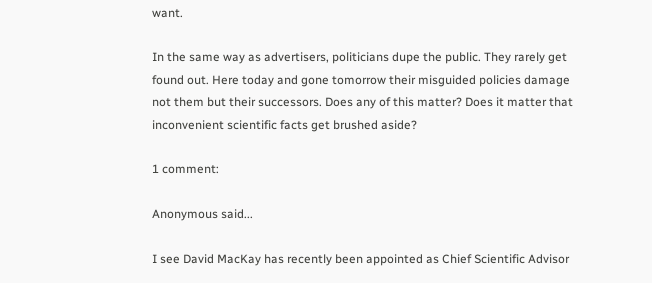want.

In the same way as advertisers, politicians dupe the public. They rarely get found out. Here today and gone tomorrow their misguided policies damage not them but their successors. Does any of this matter? Does it matter that inconvenient scientific facts get brushed aside?

1 comment:

Anonymous said...

I see David MacKay has recently been appointed as Chief Scientific Advisor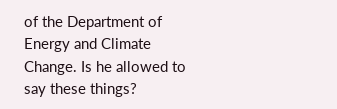of the Department of Energy and Climate Change. Is he allowed to say these things?